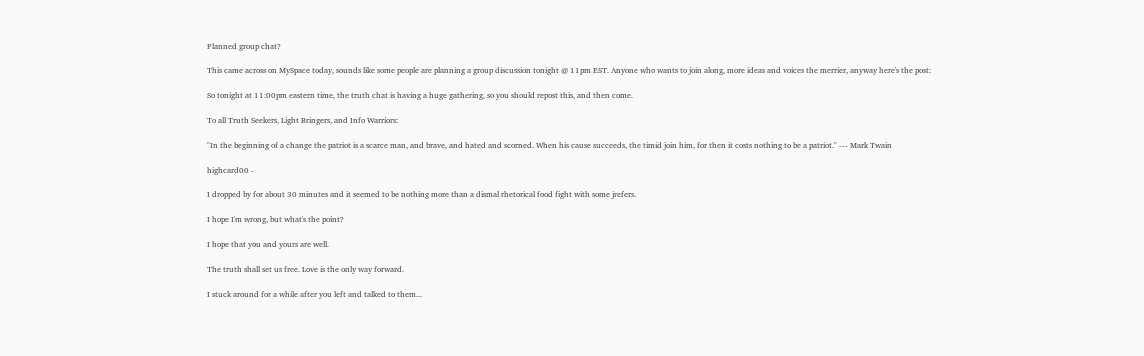Planned group chat?

This came across on MySpace today, sounds like some people are planning a group discussion tonight @ 11pm EST. Anyone who wants to join along, more ideas and voices the merrier, anyway here's the post:

So tonight at 11:00pm eastern time, the truth chat is having a huge gathering, so you should repost this, and then come.

To all Truth Seekers, Light Bringers, and Info Warriors:

"In the beginning of a change the patriot is a scarce man, and brave, and hated and scorned. When his cause succeeds, the timid join him, for then it costs nothing to be a patriot." --- Mark Twain

highcard00 -

I dropped by for about 30 minutes and it seemed to be nothing more than a dismal rhetorical food fight with some jrefers.

I hope I'm wrong, but what's the point?

I hope that you and yours are well.

The truth shall set us free. Love is the only way forward.

I stuck around for a while after you left and talked to them...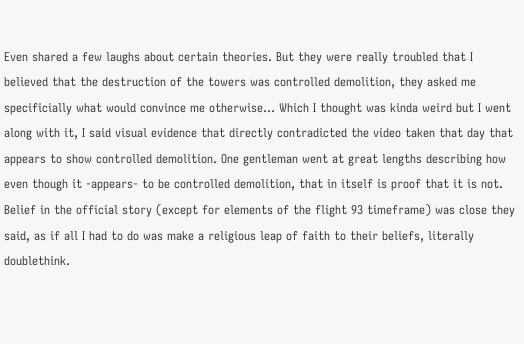Even shared a few laughs about certain theories. But they were really troubled that I believed that the destruction of the towers was controlled demolition, they asked me specificially what would convince me otherwise... Which I thought was kinda weird but I went along with it, I said visual evidence that directly contradicted the video taken that day that appears to show controlled demolition. One gentleman went at great lengths describing how even though it -appears- to be controlled demolition, that in itself is proof that it is not. Belief in the official story (except for elements of the flight 93 timeframe) was close they said, as if all I had to do was make a religious leap of faith to their beliefs, literally doublethink.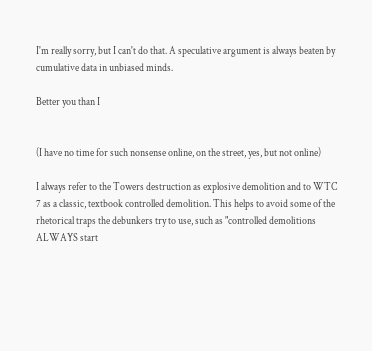I'm really sorry, but I can't do that. A speculative argument is always beaten by cumulative data in unbiased minds.

Better you than I


(I have no time for such nonsense online, on the street, yes, but not online)

I always refer to the Towers destruction as explosive demolition and to WTC 7 as a classic, textbook controlled demolition. This helps to avoid some of the rhetorical traps the debunkers try to use, such as "controlled demolitions ALWAYS start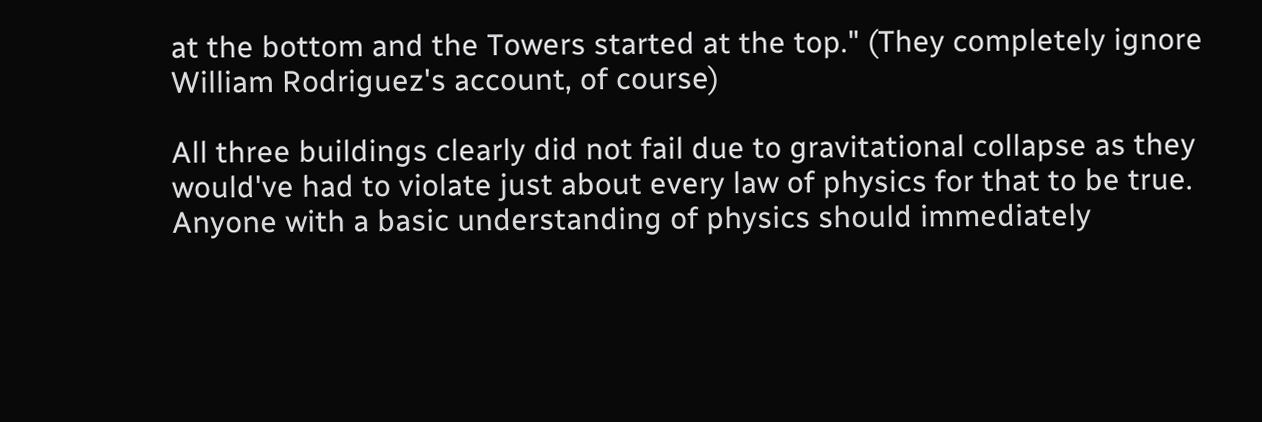at the bottom and the Towers started at the top." (They completely ignore William Rodriguez's account, of course)

All three buildings clearly did not fail due to gravitational collapse as they would've had to violate just about every law of physics for that to be true. Anyone with a basic understanding of physics should immediately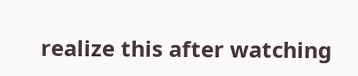realize this after watching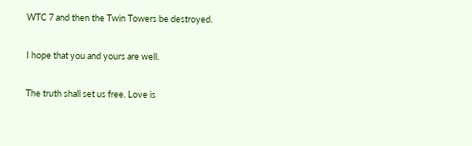WTC 7 and then the Twin Towers be destroyed.

I hope that you and yours are well.

The truth shall set us free. Love is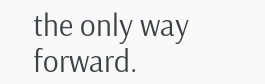the only way forward.